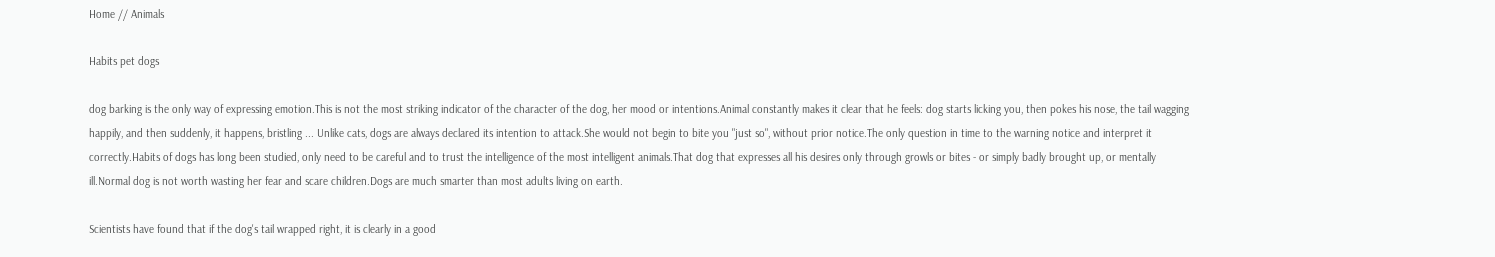Home // Animals

Habits pet dogs

dog barking is the only way of expressing emotion.This is not the most striking indicator of the character of the dog, her mood or intentions.Animal constantly makes it clear that he feels: dog starts licking you, then pokes his nose, the tail wagging happily, and then suddenly, it happens, bristling ... Unlike cats, dogs are always declared its intention to attack.She would not begin to bite you "just so", without prior notice.The only question in time to the warning notice and interpret it correctly.Habits of dogs has long been studied, only need to be careful and to trust the intelligence of the most intelligent animals.That dog that expresses all his desires only through growls or bites - or simply badly brought up, or mentally ill.Normal dog is not worth wasting her fear and scare children.Dogs are much smarter than most adults living on earth.

Scientists have found that if the dog's tail wrapped right, it is clearly in a good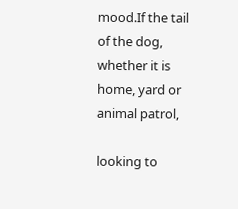mood.If the tail of the dog, whether it is home, yard or animal patrol,

looking to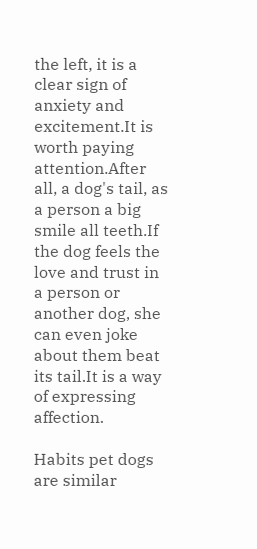the left, it is a clear sign of anxiety and excitement.It is worth paying attention.After all, a dog's tail, as a person a big smile all teeth.If the dog feels the love and trust in a person or another dog, she can even joke about them beat its tail.It is a way of expressing affection.

Habits pet dogs are similar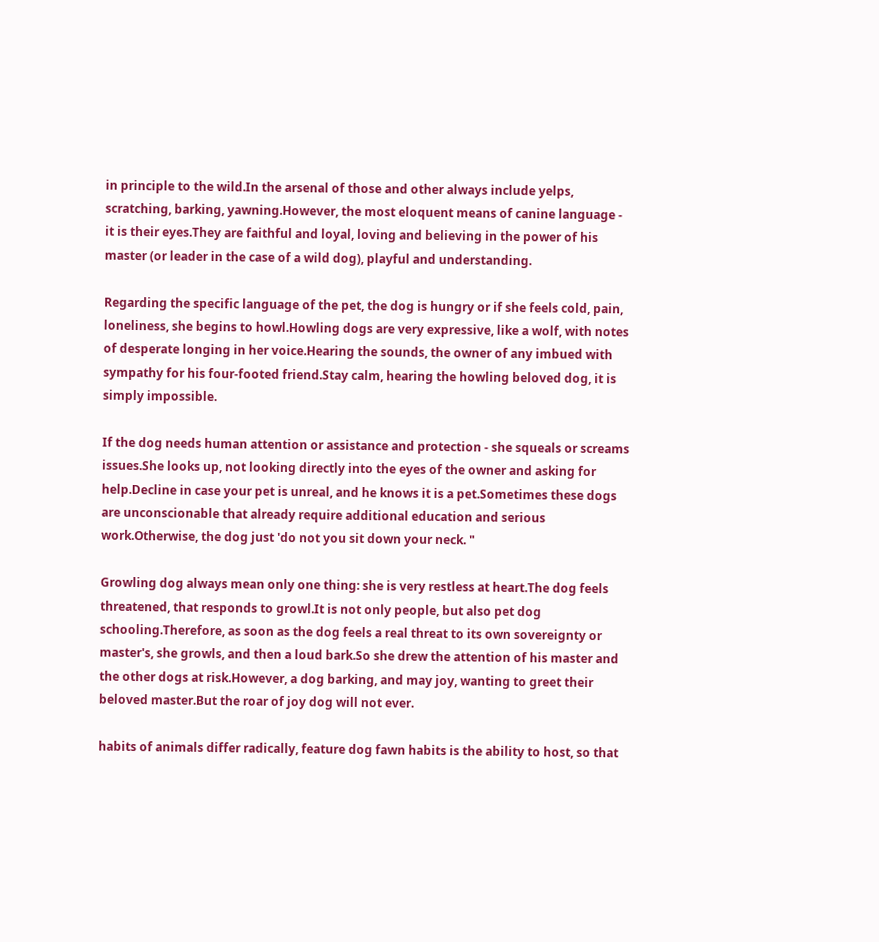in principle to the wild.In the arsenal of those and other always include yelps, scratching, barking, yawning.However, the most eloquent means of canine language - it is their eyes.They are faithful and loyal, loving and believing in the power of his master (or leader in the case of a wild dog), playful and understanding.

Regarding the specific language of the pet, the dog is hungry or if she feels cold, pain, loneliness, she begins to howl.Howling dogs are very expressive, like a wolf, with notes of desperate longing in her voice.Hearing the sounds, the owner of any imbued with sympathy for his four-footed friend.Stay calm, hearing the howling beloved dog, it is simply impossible.

If the dog needs human attention or assistance and protection - she squeals or screams issues.She looks up, not looking directly into the eyes of the owner and asking for help.Decline in case your pet is unreal, and he knows it is a pet.Sometimes these dogs are unconscionable that already require additional education and serious work.Otherwise, the dog just 'do not you sit down your neck. "

Growling dog always mean only one thing: she is very restless at heart.The dog feels threatened, that responds to growl.It is not only people, but also pet dog schooling.Therefore, as soon as the dog feels a real threat to its own sovereignty or master's, she growls, and then a loud bark.So she drew the attention of his master and the other dogs at risk.However, a dog barking, and may joy, wanting to greet their beloved master.But the roar of joy dog will not ever.

habits of animals differ radically, feature dog fawn habits is the ability to host, so that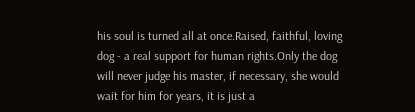his soul is turned all at once.Raised, faithful, loving dog - a real support for human rights.Only the dog will never judge his master, if necessary, she would wait for him for years, it is just a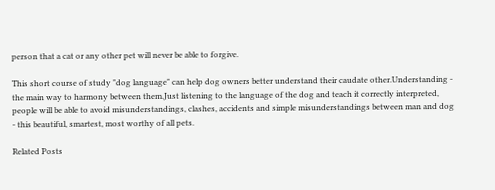person that a cat or any other pet will never be able to forgive.

This short course of study "dog language" can help dog owners better understand their caudate other.Understanding - the main way to harmony between them.Just listening to the language of the dog and teach it correctly interpreted, people will be able to avoid misunderstandings, clashes, accidents and simple misunderstandings between man and dog - this beautiful, smartest, most worthy of all pets.

Related Posts